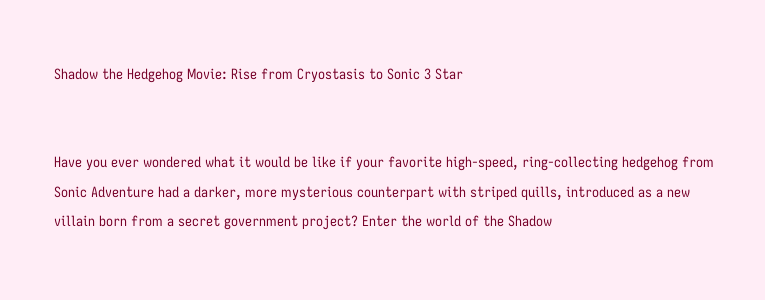Shadow the Hedgehog Movie: Rise from Cryostasis to Sonic 3 Star


Have you ever wondered what it would be like if your favorite high-speed, ring-collecting hedgehog from Sonic Adventure had a darker, more mysterious counterpart with striped quills, introduced as a new villain born from a secret government project? Enter the world of the Shadow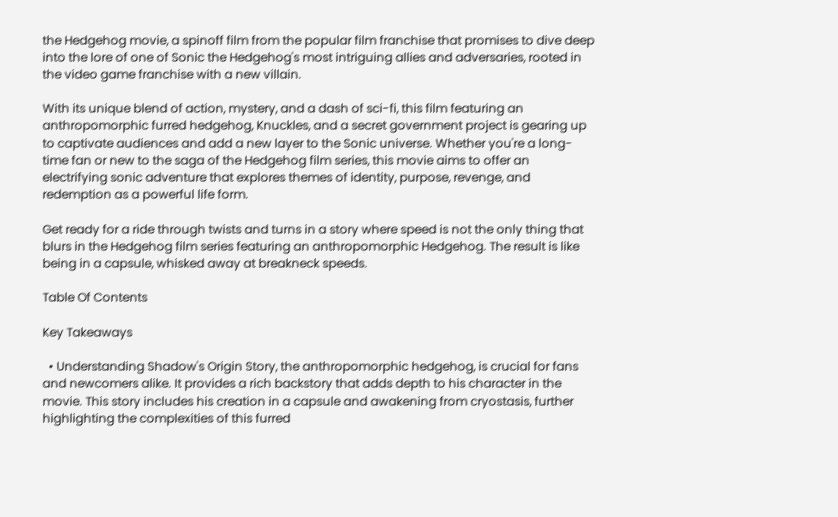the Hedgehog movie, a spinoff film from the popular film franchise that promises to dive deep into the lore of one of Sonic the Hedgehog's most intriguing allies and adversaries, rooted in the video game franchise with a new villain.

With its unique blend of action, mystery, and a dash of sci-fi, this film featuring an anthropomorphic furred hedgehog, Knuckles, and a secret government project is gearing up to captivate audiences and add a new layer to the Sonic universe. Whether you're a long-time fan or new to the saga of the Hedgehog film series, this movie aims to offer an electrifying sonic adventure that explores themes of identity, purpose, revenge, and redemption as a powerful life form.

Get ready for a ride through twists and turns in a story where speed is not the only thing that blurs in the Hedgehog film series featuring an anthropomorphic Hedgehog. The result is like being in a capsule, whisked away at breakneck speeds.

Table Of Contents

Key Takeaways

  • Understanding Shadow's Origin Story, the anthropomorphic hedgehog, is crucial for fans and newcomers alike. It provides a rich backstory that adds depth to his character in the movie. This story includes his creation in a capsule and awakening from cryostasis, further highlighting the complexities of this furred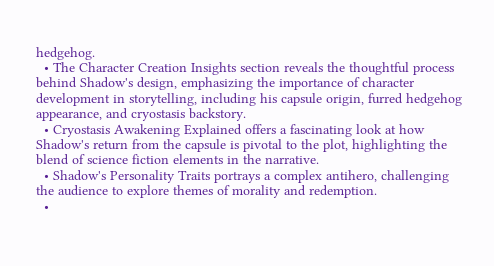hedgehog.
  • The Character Creation Insights section reveals the thoughtful process behind Shadow's design, emphasizing the importance of character development in storytelling, including his capsule origin, furred hedgehog appearance, and cryostasis backstory.
  • Cryostasis Awakening Explained offers a fascinating look at how Shadow's return from the capsule is pivotal to the plot, highlighting the blend of science fiction elements in the narrative.
  • Shadow's Personality Traits portrays a complex antihero, challenging the audience to explore themes of morality and redemption.
  •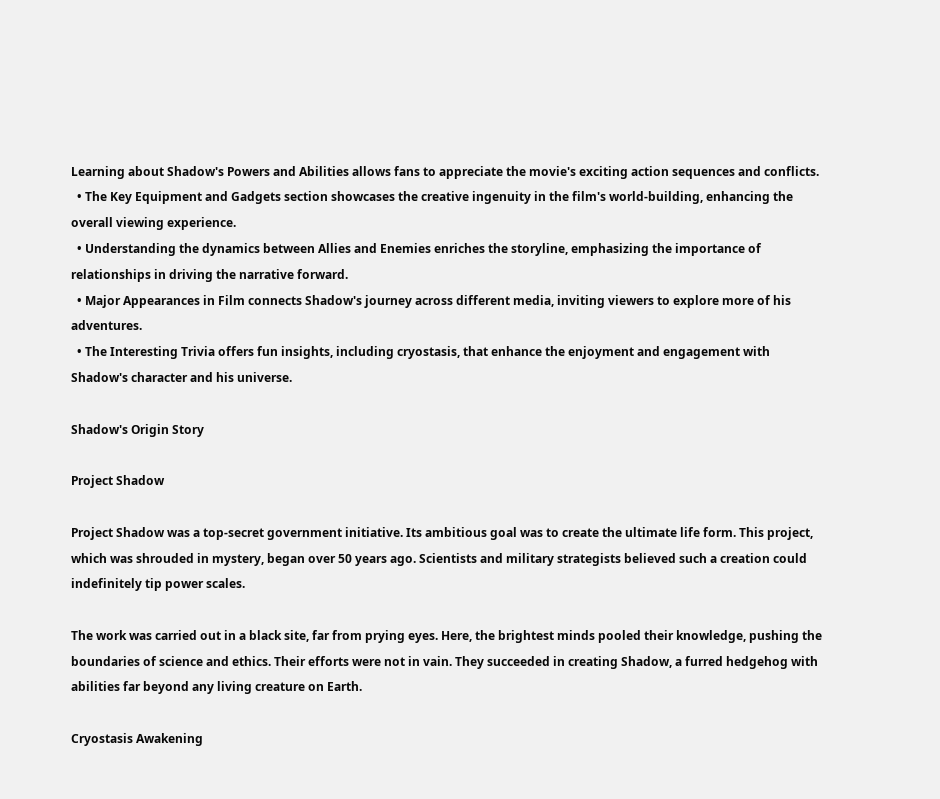Learning about Shadow's Powers and Abilities allows fans to appreciate the movie's exciting action sequences and conflicts.
  • The Key Equipment and Gadgets section showcases the creative ingenuity in the film's world-building, enhancing the overall viewing experience.
  • Understanding the dynamics between Allies and Enemies enriches the storyline, emphasizing the importance of relationships in driving the narrative forward.
  • Major Appearances in Film connects Shadow's journey across different media, inviting viewers to explore more of his adventures.
  • The Interesting Trivia offers fun insights, including cryostasis, that enhance the enjoyment and engagement with Shadow's character and his universe.

Shadow's Origin Story

Project Shadow

Project Shadow was a top-secret government initiative. Its ambitious goal was to create the ultimate life form. This project, which was shrouded in mystery, began over 50 years ago. Scientists and military strategists believed such a creation could indefinitely tip power scales.

The work was carried out in a black site, far from prying eyes. Here, the brightest minds pooled their knowledge, pushing the boundaries of science and ethics. Their efforts were not in vain. They succeeded in creating Shadow, a furred hedgehog with abilities far beyond any living creature on Earth.

Cryostasis Awakening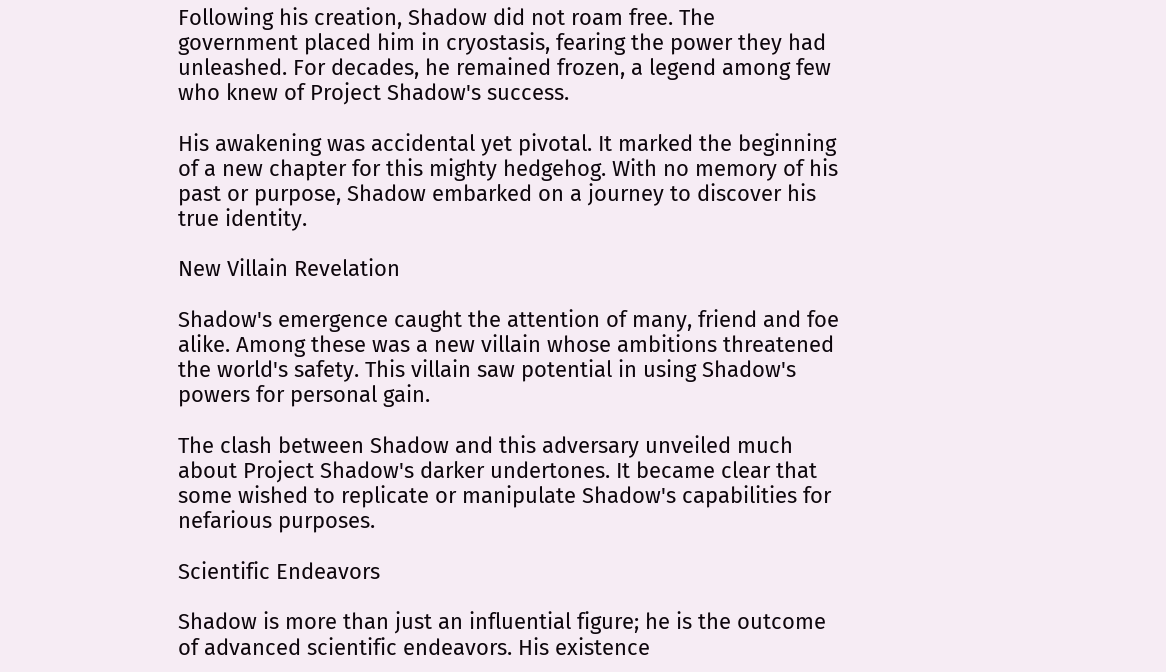Following his creation, Shadow did not roam free. The government placed him in cryostasis, fearing the power they had unleashed. For decades, he remained frozen, a legend among few who knew of Project Shadow's success.

His awakening was accidental yet pivotal. It marked the beginning of a new chapter for this mighty hedgehog. With no memory of his past or purpose, Shadow embarked on a journey to discover his true identity.

New Villain Revelation

Shadow's emergence caught the attention of many, friend and foe alike. Among these was a new villain whose ambitions threatened the world's safety. This villain saw potential in using Shadow's powers for personal gain.

The clash between Shadow and this adversary unveiled much about Project Shadow's darker undertones. It became clear that some wished to replicate or manipulate Shadow's capabilities for nefarious purposes.

Scientific Endeavors

Shadow is more than just an influential figure; he is the outcome of advanced scientific endeavors. His existence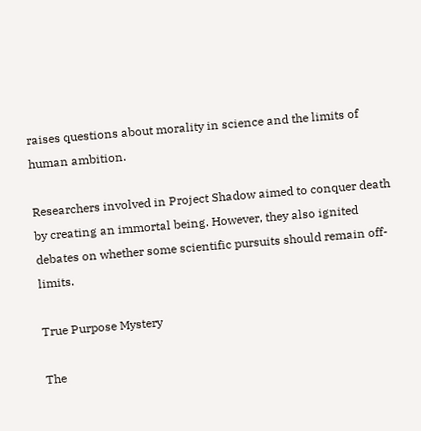raises questions about morality in science and the limits of human ambition.

Researchers involved in Project Shadow aimed to conquer death by creating an immortal being. However, they also ignited debates on whether some scientific pursuits should remain off-limits.

True Purpose Mystery

The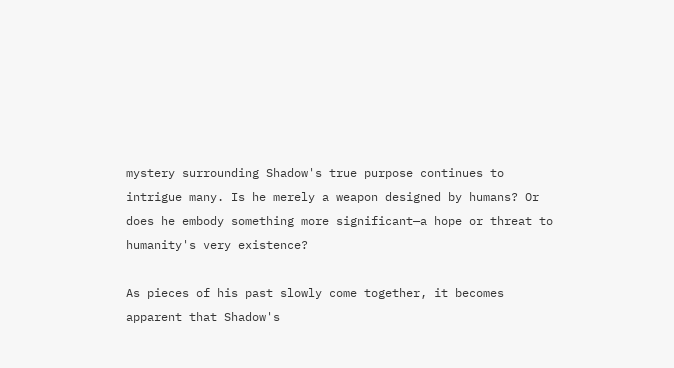mystery surrounding Shadow's true purpose continues to intrigue many. Is he merely a weapon designed by humans? Or does he embody something more significant—a hope or threat to humanity's very existence?

As pieces of his past slowly come together, it becomes apparent that Shadow's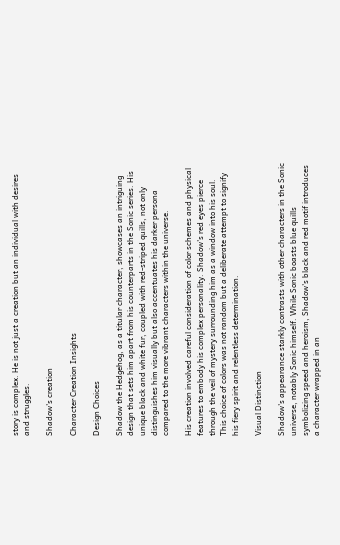story is complex. He is not just a creation but an individual with desires and struggles.

Shadow's creation

Character Creation Insights

Design Choices

Shadow the Hedgehog, as a titular character, showcases an intriguing design that sets him apart from his counterparts in the Sonic series. His unique black and white fur, coupled with red-striped quills, not only distinguishes him visually but also accentuates his darker persona compared to the more vibrant characters within the universe.

His creation involved careful consideration of color schemes and physical features to embody his complex personality. Shadow's red eyes pierce through the veil of mystery surrounding him as a window into his soul. This choice of colors was not random but a deliberate attempt to signify his fiery spirit and relentless determination.

Visual Distinction

Shadow's appearance starkly contrasts with other characters in the Sonic universe, notably Sonic himself. While Sonic boasts blue quills symbolizing speed and heroism, Shadow's black and red motif introduces a character wrapped in an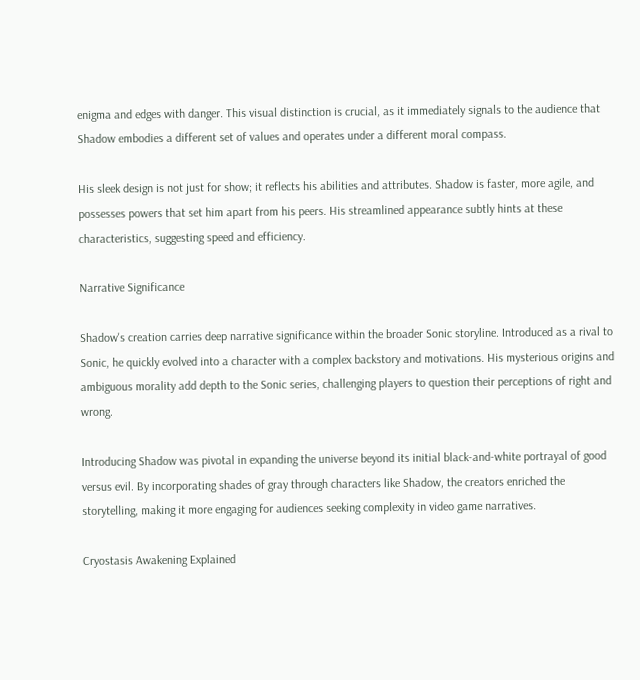enigma and edges with danger. This visual distinction is crucial, as it immediately signals to the audience that Shadow embodies a different set of values and operates under a different moral compass.

His sleek design is not just for show; it reflects his abilities and attributes. Shadow is faster, more agile, and possesses powers that set him apart from his peers. His streamlined appearance subtly hints at these characteristics, suggesting speed and efficiency.

Narrative Significance

Shadow's creation carries deep narrative significance within the broader Sonic storyline. Introduced as a rival to Sonic, he quickly evolved into a character with a complex backstory and motivations. His mysterious origins and ambiguous morality add depth to the Sonic series, challenging players to question their perceptions of right and wrong.

Introducing Shadow was pivotal in expanding the universe beyond its initial black-and-white portrayal of good versus evil. By incorporating shades of gray through characters like Shadow, the creators enriched the storytelling, making it more engaging for audiences seeking complexity in video game narratives.

Cryostasis Awakening Explained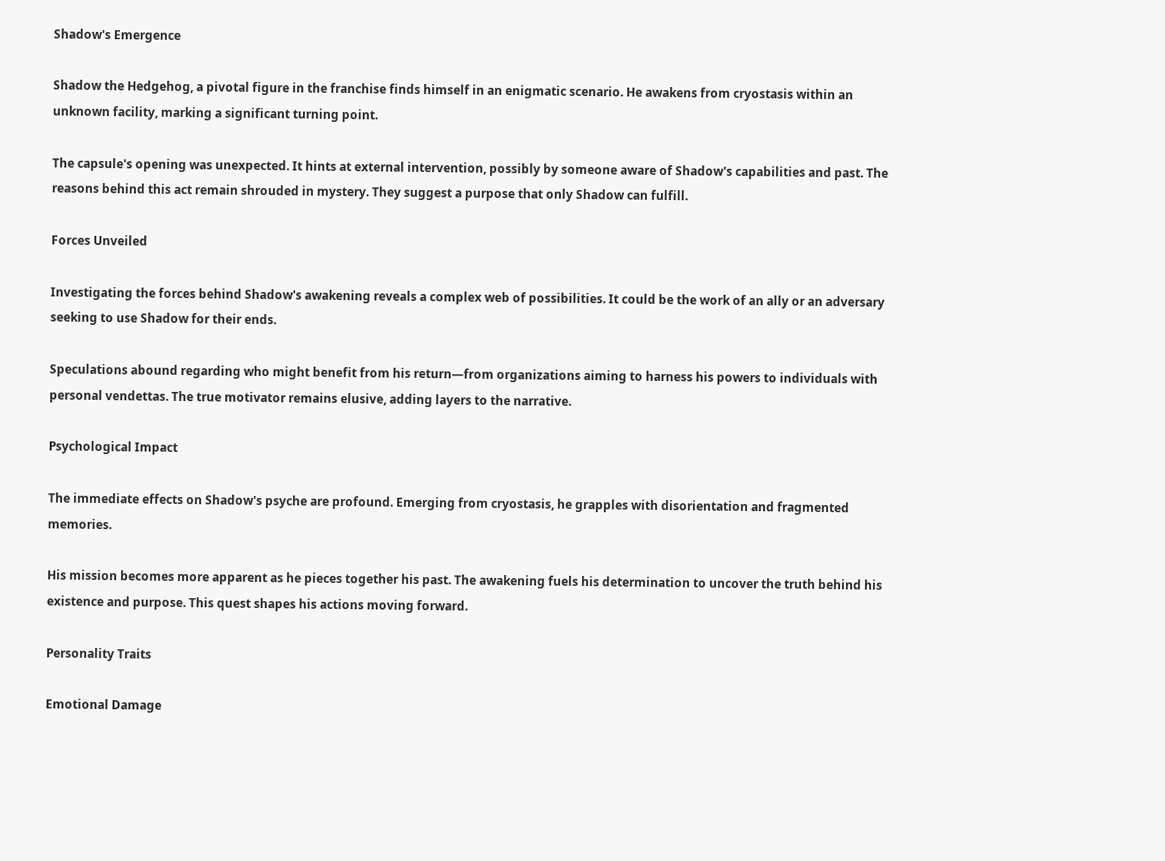Shadow's Emergence

Shadow the Hedgehog, a pivotal figure in the franchise finds himself in an enigmatic scenario. He awakens from cryostasis within an unknown facility, marking a significant turning point.

The capsule's opening was unexpected. It hints at external intervention, possibly by someone aware of Shadow's capabilities and past. The reasons behind this act remain shrouded in mystery. They suggest a purpose that only Shadow can fulfill.

Forces Unveiled

Investigating the forces behind Shadow's awakening reveals a complex web of possibilities. It could be the work of an ally or an adversary seeking to use Shadow for their ends.

Speculations abound regarding who might benefit from his return—from organizations aiming to harness his powers to individuals with personal vendettas. The true motivator remains elusive, adding layers to the narrative.

Psychological Impact

The immediate effects on Shadow's psyche are profound. Emerging from cryostasis, he grapples with disorientation and fragmented memories.

His mission becomes more apparent as he pieces together his past. The awakening fuels his determination to uncover the truth behind his existence and purpose. This quest shapes his actions moving forward.

Personality Traits

Emotional Damage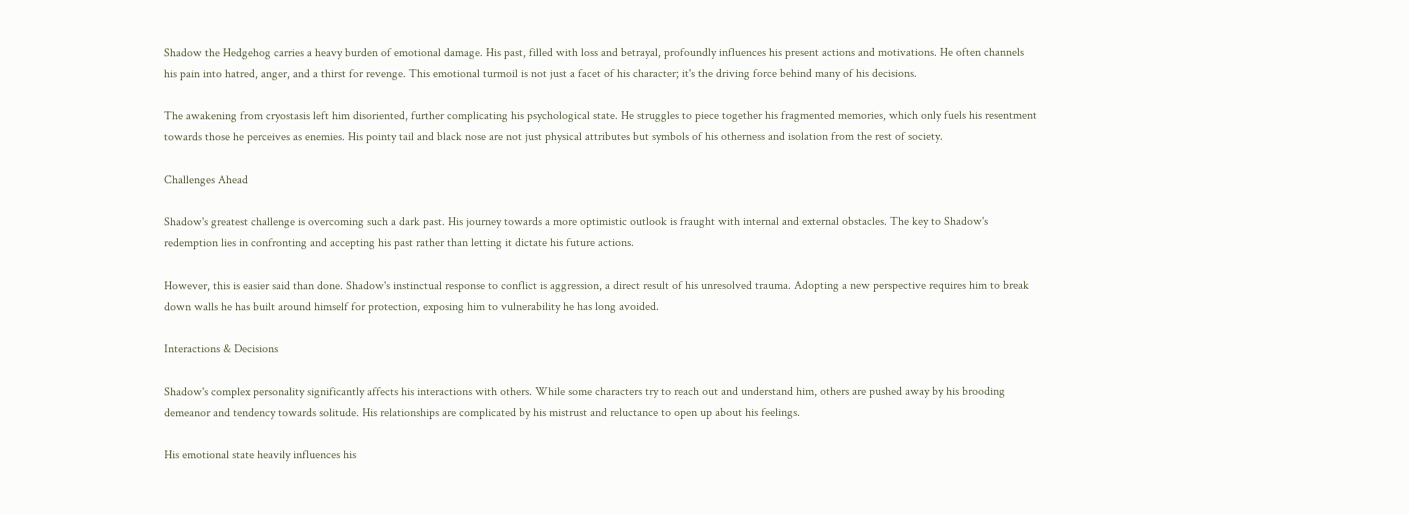Shadow the Hedgehog carries a heavy burden of emotional damage. His past, filled with loss and betrayal, profoundly influences his present actions and motivations. He often channels his pain into hatred, anger, and a thirst for revenge. This emotional turmoil is not just a facet of his character; it's the driving force behind many of his decisions.

The awakening from cryostasis left him disoriented, further complicating his psychological state. He struggles to piece together his fragmented memories, which only fuels his resentment towards those he perceives as enemies. His pointy tail and black nose are not just physical attributes but symbols of his otherness and isolation from the rest of society.

Challenges Ahead

Shadow's greatest challenge is overcoming such a dark past. His journey towards a more optimistic outlook is fraught with internal and external obstacles. The key to Shadow's redemption lies in confronting and accepting his past rather than letting it dictate his future actions.

However, this is easier said than done. Shadow's instinctual response to conflict is aggression, a direct result of his unresolved trauma. Adopting a new perspective requires him to break down walls he has built around himself for protection, exposing him to vulnerability he has long avoided.

Interactions & Decisions

Shadow's complex personality significantly affects his interactions with others. While some characters try to reach out and understand him, others are pushed away by his brooding demeanor and tendency towards solitude. His relationships are complicated by his mistrust and reluctance to open up about his feelings.

His emotional state heavily influences his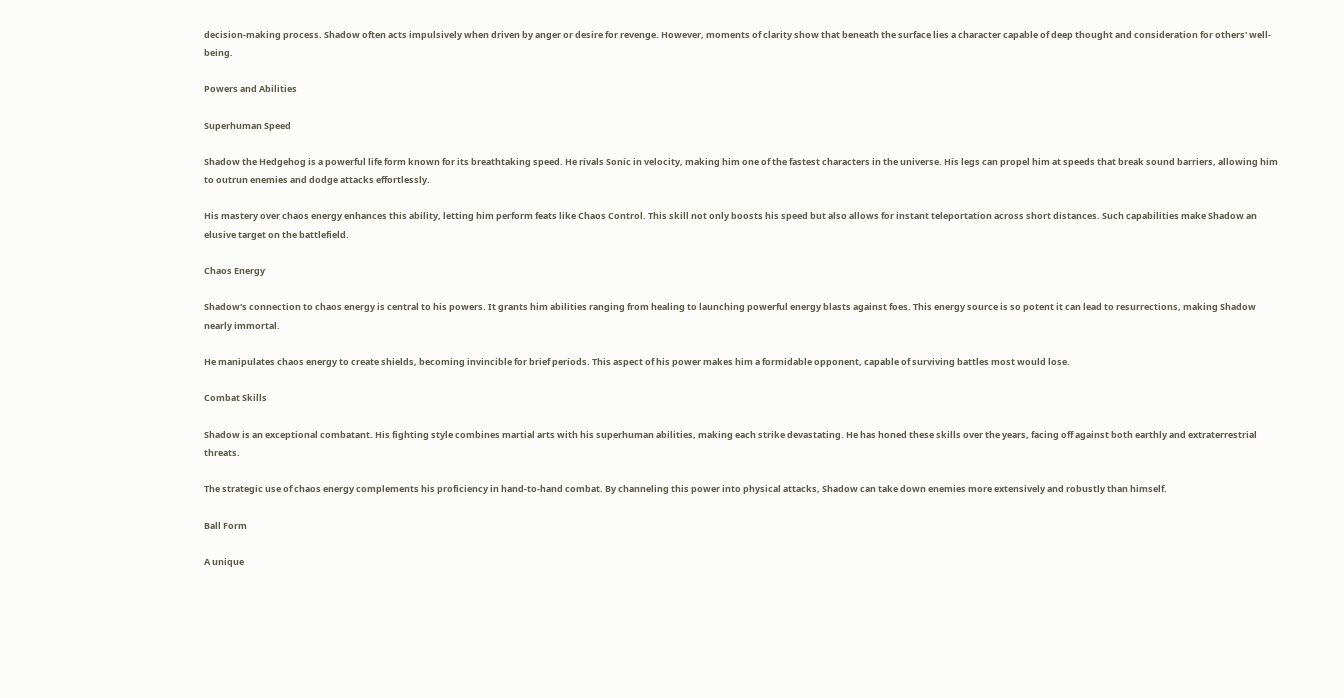decision-making process. Shadow often acts impulsively when driven by anger or desire for revenge. However, moments of clarity show that beneath the surface lies a character capable of deep thought and consideration for others' well-being.

Powers and Abilities

Superhuman Speed

Shadow the Hedgehog is a powerful life form known for its breathtaking speed. He rivals Sonic in velocity, making him one of the fastest characters in the universe. His legs can propel him at speeds that break sound barriers, allowing him to outrun enemies and dodge attacks effortlessly.

His mastery over chaos energy enhances this ability, letting him perform feats like Chaos Control. This skill not only boosts his speed but also allows for instant teleportation across short distances. Such capabilities make Shadow an elusive target on the battlefield.

Chaos Energy

Shadow's connection to chaos energy is central to his powers. It grants him abilities ranging from healing to launching powerful energy blasts against foes. This energy source is so potent it can lead to resurrections, making Shadow nearly immortal.

He manipulates chaos energy to create shields, becoming invincible for brief periods. This aspect of his power makes him a formidable opponent, capable of surviving battles most would lose.

Combat Skills

Shadow is an exceptional combatant. His fighting style combines martial arts with his superhuman abilities, making each strike devastating. He has honed these skills over the years, facing off against both earthly and extraterrestrial threats.

The strategic use of chaos energy complements his proficiency in hand-to-hand combat. By channeling this power into physical attacks, Shadow can take down enemies more extensively and robustly than himself.

Ball Form

A unique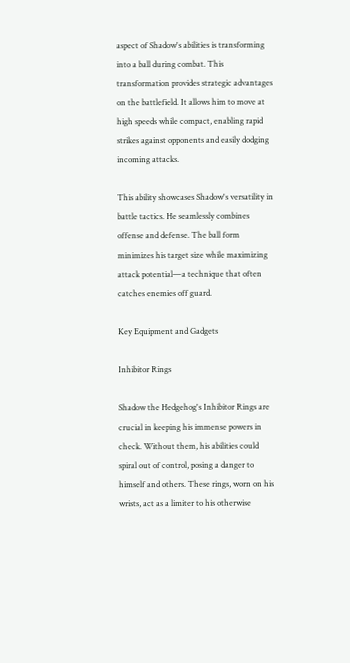aspect of Shadow's abilities is transforming into a ball during combat. This transformation provides strategic advantages on the battlefield. It allows him to move at high speeds while compact, enabling rapid strikes against opponents and easily dodging incoming attacks.

This ability showcases Shadow's versatility in battle tactics. He seamlessly combines offense and defense. The ball form minimizes his target size while maximizing attack potential—a technique that often catches enemies off guard.

Key Equipment and Gadgets

Inhibitor Rings

Shadow the Hedgehog's Inhibitor Rings are crucial in keeping his immense powers in check. Without them, his abilities could spiral out of control, posing a danger to himself and others. These rings, worn on his wrists, act as a limiter to his otherwise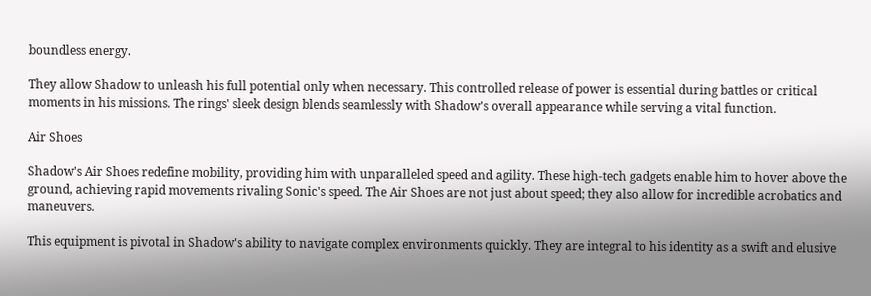boundless energy.

They allow Shadow to unleash his full potential only when necessary. This controlled release of power is essential during battles or critical moments in his missions. The rings' sleek design blends seamlessly with Shadow's overall appearance while serving a vital function.

Air Shoes

Shadow's Air Shoes redefine mobility, providing him with unparalleled speed and agility. These high-tech gadgets enable him to hover above the ground, achieving rapid movements rivaling Sonic's speed. The Air Shoes are not just about speed; they also allow for incredible acrobatics and maneuvers.

This equipment is pivotal in Shadow's ability to navigate complex environments quickly. They are integral to his identity as a swift and elusive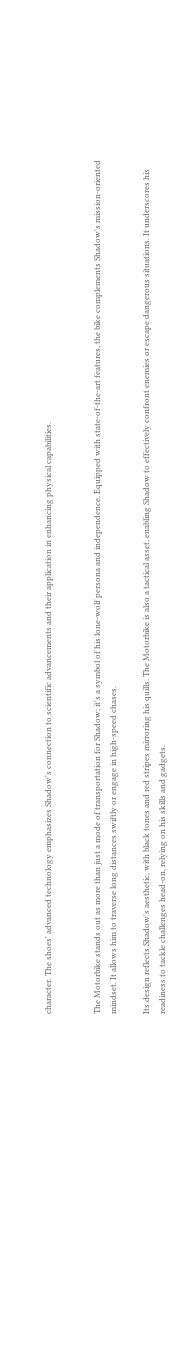character. The shoes' advanced technology emphasizes Shadow's connection to scientific advancements and their application in enhancing physical capabilities.


The Motorbike stands out as more than just a mode of transportation for Shadow; it's a symbol of his lone-wolf persona and independence. Equipped with state-of-the-art features, the bike complements Shadow's mission-oriented mindset. It allows him to traverse long distances swiftly or engage in high-speed chases.

Its design reflects Shadow's aesthetic, with black tones and red stripes mirroring his quills. The Motorbike is also a tactical asset, enabling Shadow to effectively confront enemies or escape dangerous situations. It underscores his readiness to tackle challenges head-on, relying on his skills and gadgets.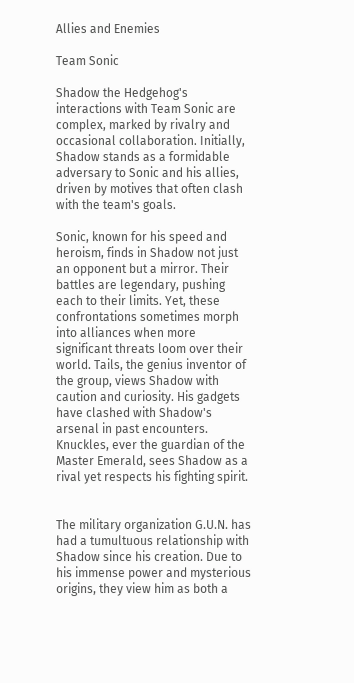Allies and Enemies

Team Sonic

Shadow the Hedgehog's interactions with Team Sonic are complex, marked by rivalry and occasional collaboration. Initially, Shadow stands as a formidable adversary to Sonic and his allies, driven by motives that often clash with the team's goals.

Sonic, known for his speed and heroism, finds in Shadow not just an opponent but a mirror. Their battles are legendary, pushing each to their limits. Yet, these confrontations sometimes morph into alliances when more significant threats loom over their world. Tails, the genius inventor of the group, views Shadow with caution and curiosity. His gadgets have clashed with Shadow's arsenal in past encounters. Knuckles, ever the guardian of the Master Emerald, sees Shadow as a rival yet respects his fighting spirit.


The military organization G.U.N. has had a tumultuous relationship with Shadow since his creation. Due to his immense power and mysterious origins, they view him as both a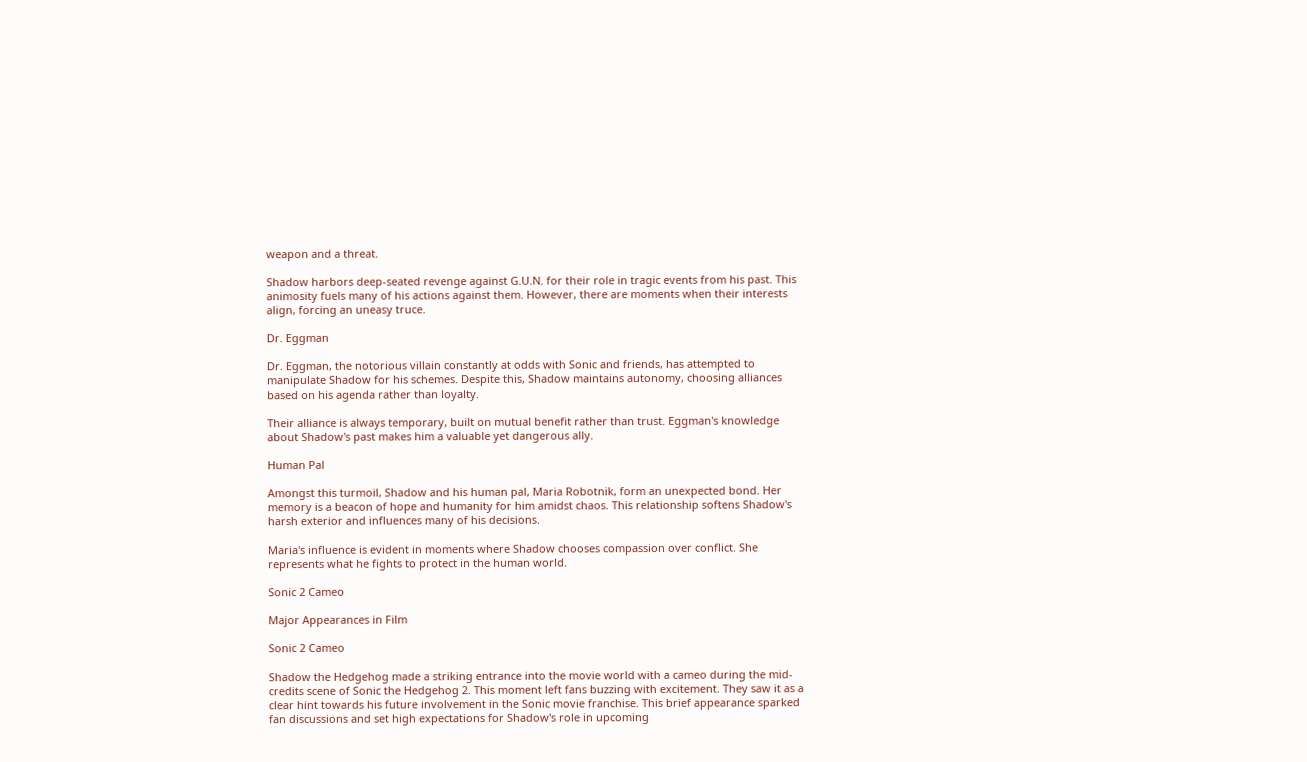weapon and a threat.

Shadow harbors deep-seated revenge against G.U.N. for their role in tragic events from his past. This animosity fuels many of his actions against them. However, there are moments when their interests align, forcing an uneasy truce.

Dr. Eggman

Dr. Eggman, the notorious villain constantly at odds with Sonic and friends, has attempted to manipulate Shadow for his schemes. Despite this, Shadow maintains autonomy, choosing alliances based on his agenda rather than loyalty.

Their alliance is always temporary, built on mutual benefit rather than trust. Eggman's knowledge about Shadow's past makes him a valuable yet dangerous ally.

Human Pal

Amongst this turmoil, Shadow and his human pal, Maria Robotnik, form an unexpected bond. Her memory is a beacon of hope and humanity for him amidst chaos. This relationship softens Shadow's harsh exterior and influences many of his decisions.

Maria's influence is evident in moments where Shadow chooses compassion over conflict. She represents what he fights to protect in the human world.

Sonic 2 Cameo

Major Appearances in Film

Sonic 2 Cameo

Shadow the Hedgehog made a striking entrance into the movie world with a cameo during the mid-credits scene of Sonic the Hedgehog 2. This moment left fans buzzing with excitement. They saw it as a clear hint towards his future involvement in the Sonic movie franchise. This brief appearance sparked fan discussions and set high expectations for Shadow's role in upcoming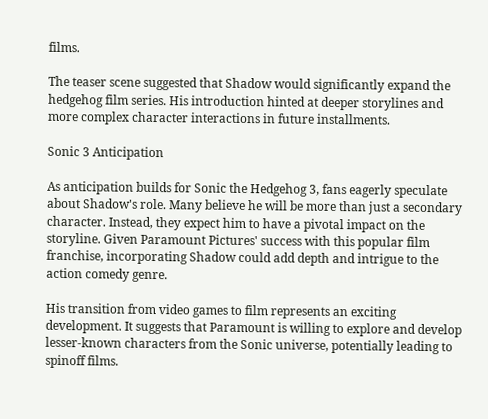films.

The teaser scene suggested that Shadow would significantly expand the hedgehog film series. His introduction hinted at deeper storylines and more complex character interactions in future installments.

Sonic 3 Anticipation

As anticipation builds for Sonic the Hedgehog 3, fans eagerly speculate about Shadow's role. Many believe he will be more than just a secondary character. Instead, they expect him to have a pivotal impact on the storyline. Given Paramount Pictures' success with this popular film franchise, incorporating Shadow could add depth and intrigue to the action comedy genre.

His transition from video games to film represents an exciting development. It suggests that Paramount is willing to explore and develop lesser-known characters from the Sonic universe, potentially leading to spinoff films.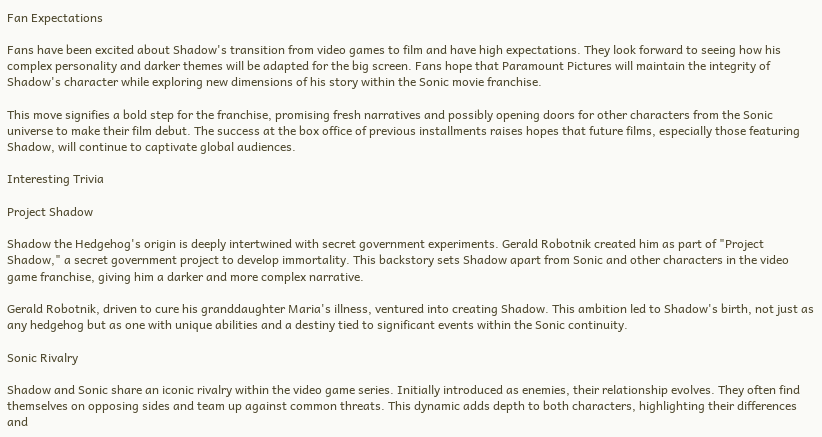Fan Expectations

Fans have been excited about Shadow's transition from video games to film and have high expectations. They look forward to seeing how his complex personality and darker themes will be adapted for the big screen. Fans hope that Paramount Pictures will maintain the integrity of Shadow's character while exploring new dimensions of his story within the Sonic movie franchise.

This move signifies a bold step for the franchise, promising fresh narratives and possibly opening doors for other characters from the Sonic universe to make their film debut. The success at the box office of previous installments raises hopes that future films, especially those featuring Shadow, will continue to captivate global audiences.

Interesting Trivia

Project Shadow

Shadow the Hedgehog's origin is deeply intertwined with secret government experiments. Gerald Robotnik created him as part of "Project Shadow," a secret government project to develop immortality. This backstory sets Shadow apart from Sonic and other characters in the video game franchise, giving him a darker and more complex narrative.

Gerald Robotnik, driven to cure his granddaughter Maria's illness, ventured into creating Shadow. This ambition led to Shadow's birth, not just as any hedgehog but as one with unique abilities and a destiny tied to significant events within the Sonic continuity.

Sonic Rivalry

Shadow and Sonic share an iconic rivalry within the video game series. Initially introduced as enemies, their relationship evolves. They often find themselves on opposing sides and team up against common threats. This dynamic adds depth to both characters, highlighting their differences and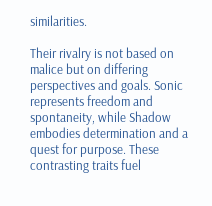similarities.

Their rivalry is not based on malice but on differing perspectives and goals. Sonic represents freedom and spontaneity, while Shadow embodies determination and a quest for purpose. These contrasting traits fuel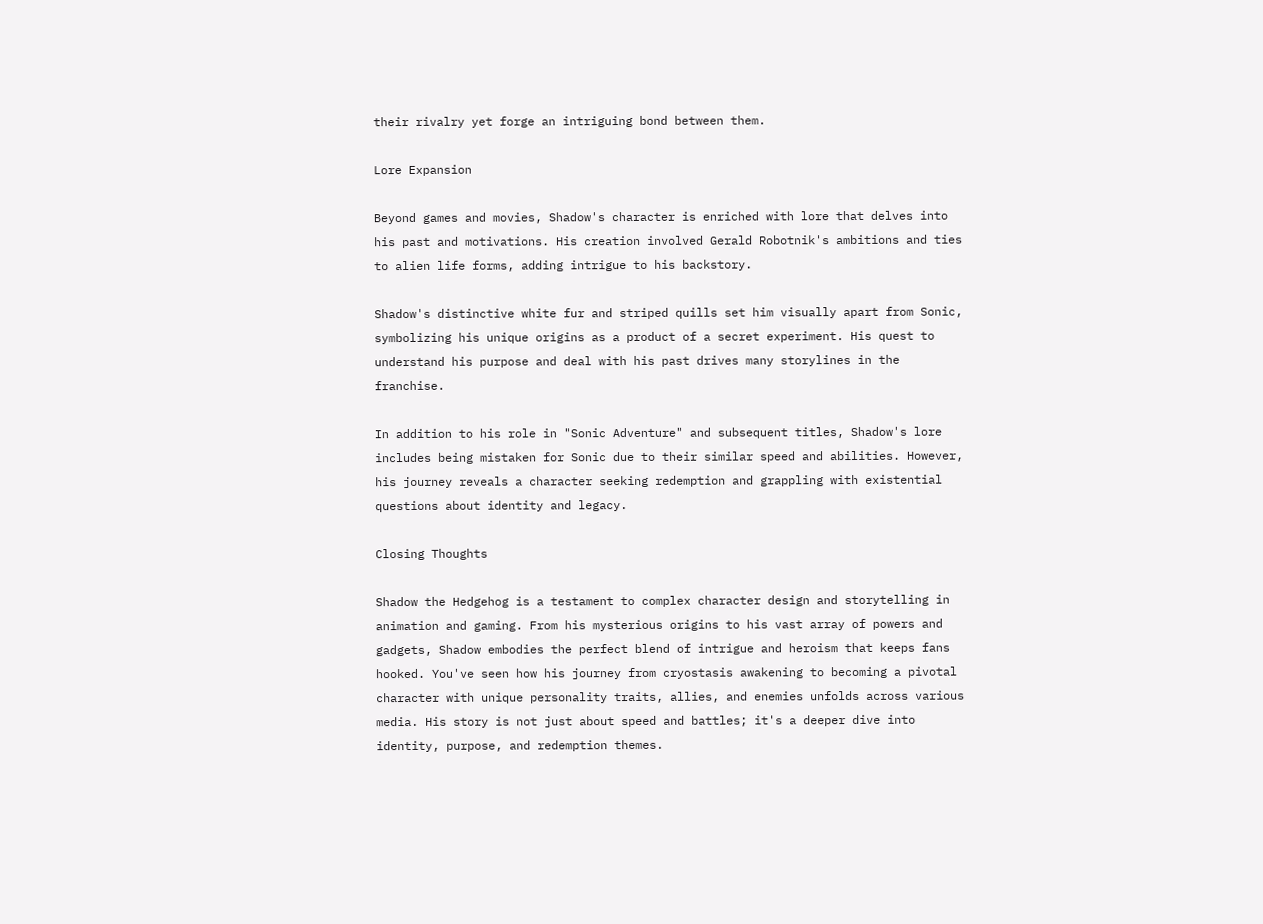their rivalry yet forge an intriguing bond between them.

Lore Expansion

Beyond games and movies, Shadow's character is enriched with lore that delves into his past and motivations. His creation involved Gerald Robotnik's ambitions and ties to alien life forms, adding intrigue to his backstory.

Shadow's distinctive white fur and striped quills set him visually apart from Sonic, symbolizing his unique origins as a product of a secret experiment. His quest to understand his purpose and deal with his past drives many storylines in the franchise.

In addition to his role in "Sonic Adventure" and subsequent titles, Shadow's lore includes being mistaken for Sonic due to their similar speed and abilities. However, his journey reveals a character seeking redemption and grappling with existential questions about identity and legacy.

Closing Thoughts

Shadow the Hedgehog is a testament to complex character design and storytelling in animation and gaming. From his mysterious origins to his vast array of powers and gadgets, Shadow embodies the perfect blend of intrigue and heroism that keeps fans hooked. You've seen how his journey from cryostasis awakening to becoming a pivotal character with unique personality traits, allies, and enemies unfolds across various media. His story is not just about speed and battles; it's a deeper dive into identity, purpose, and redemption themes.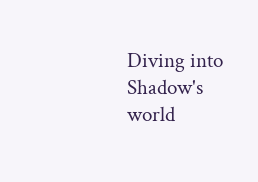Diving into Shadow's world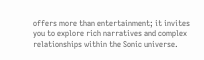offers more than entertainment; it invites you to explore rich narratives and complex relationships within the Sonic universe.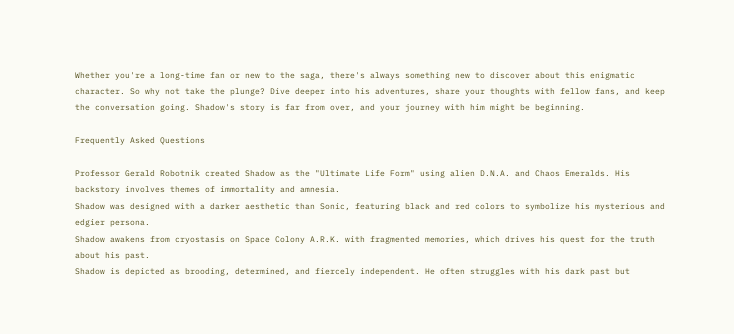Whether you're a long-time fan or new to the saga, there's always something new to discover about this enigmatic character. So why not take the plunge? Dive deeper into his adventures, share your thoughts with fellow fans, and keep the conversation going. Shadow's story is far from over, and your journey with him might be beginning.

Frequently Asked Questions

Professor Gerald Robotnik created Shadow as the "Ultimate Life Form" using alien D.N.A. and Chaos Emeralds. His backstory involves themes of immortality and amnesia.
Shadow was designed with a darker aesthetic than Sonic, featuring black and red colors to symbolize his mysterious and edgier persona.
Shadow awakens from cryostasis on Space Colony A.R.K. with fragmented memories, which drives his quest for the truth about his past.
Shadow is depicted as brooding, determined, and fiercely independent. He often struggles with his dark past but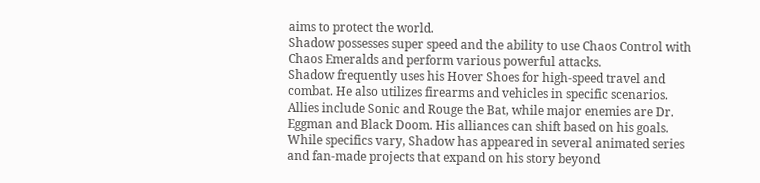aims to protect the world.
Shadow possesses super speed and the ability to use Chaos Control with Chaos Emeralds and perform various powerful attacks.
Shadow frequently uses his Hover Shoes for high-speed travel and combat. He also utilizes firearms and vehicles in specific scenarios.
Allies include Sonic and Rouge the Bat, while major enemies are Dr. Eggman and Black Doom. His alliances can shift based on his goals.
While specifics vary, Shadow has appeared in several animated series and fan-made projects that expand on his story beyond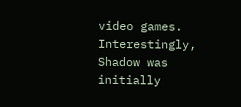video games.
Interestingly, Shadow was initially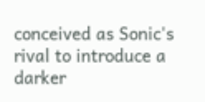conceived as Sonic's rival to introduce a darker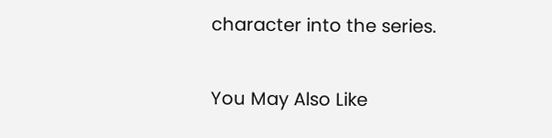character into the series.

You May Also Like